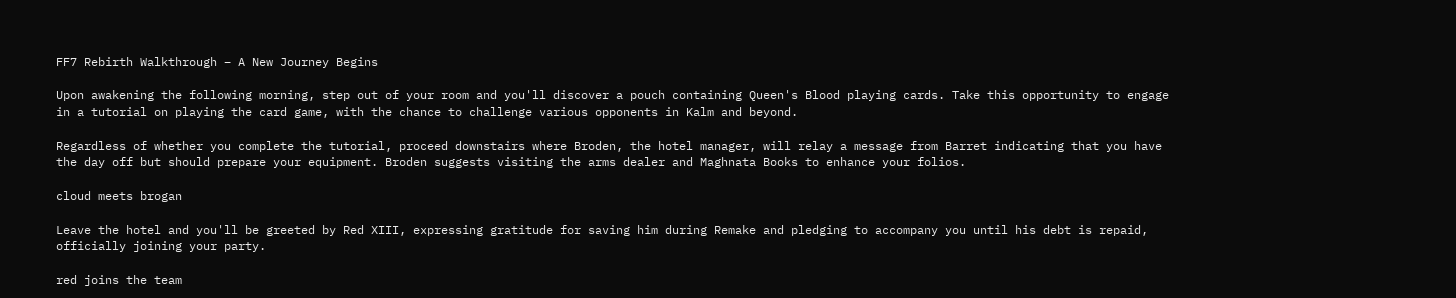FF7 Rebirth Walkthrough – A New Journey Begins

Upon awakening the following morning, step out of your room and you'll discover a pouch containing Queen's Blood playing cards. Take this opportunity to engage in a tutorial on playing the card game, with the chance to challenge various opponents in Kalm and beyond.

Regardless of whether you complete the tutorial, proceed downstairs where Broden, the hotel manager, will relay a message from Barret indicating that you have the day off but should prepare your equipment. Broden suggests visiting the arms dealer and Maghnata Books to enhance your folios.

cloud meets brogan

Leave the hotel and you'll be greeted by Red XIII, expressing gratitude for saving him during Remake and pledging to accompany you until his debt is repaid, officially joining your party.

red joins the team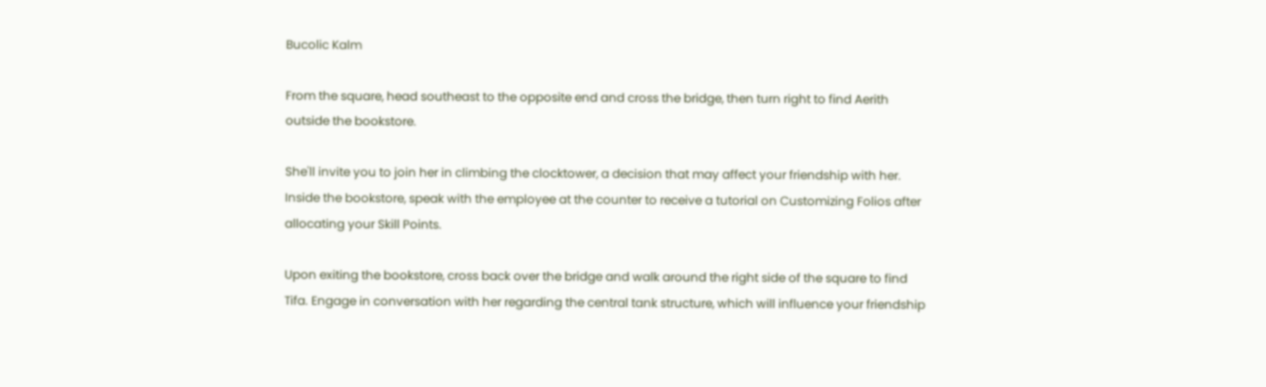Bucolic Kalm

From the square, head southeast to the opposite end and cross the bridge, then turn right to find Aerith outside the bookstore.

She'll invite you to join her in climbing the clocktower, a decision that may affect your friendship with her. Inside the bookstore, speak with the employee at the counter to receive a tutorial on Customizing Folios after allocating your Skill Points.

Upon exiting the bookstore, cross back over the bridge and walk around the right side of the square to find Tifa. Engage in conversation with her regarding the central tank structure, which will influence your friendship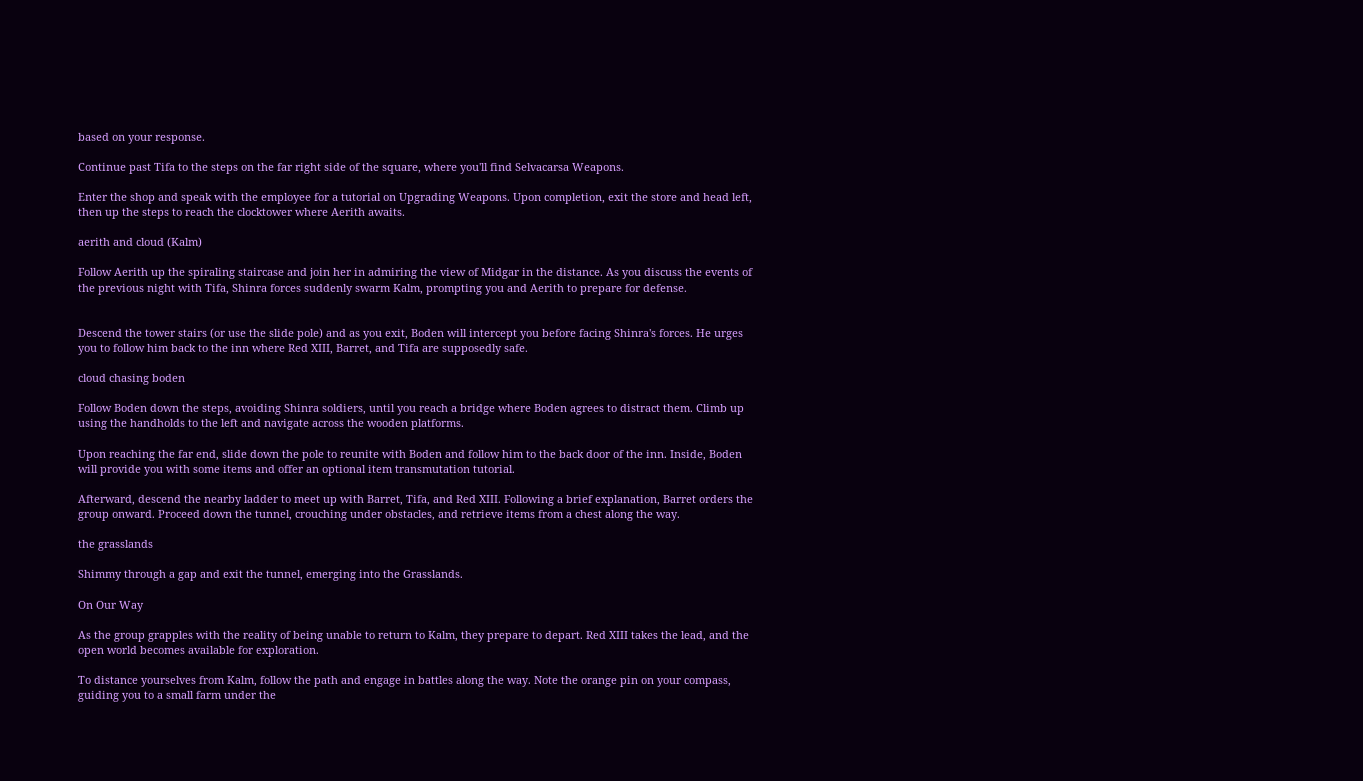based on your response.

Continue past Tifa to the steps on the far right side of the square, where you'll find Selvacarsa Weapons.

Enter the shop and speak with the employee for a tutorial on Upgrading Weapons. Upon completion, exit the store and head left, then up the steps to reach the clocktower where Aerith awaits.

aerith and cloud (Kalm)

Follow Aerith up the spiraling staircase and join her in admiring the view of Midgar in the distance. As you discuss the events of the previous night with Tifa, Shinra forces suddenly swarm Kalm, prompting you and Aerith to prepare for defense.


Descend the tower stairs (or use the slide pole) and as you exit, Boden will intercept you before facing Shinra's forces. He urges you to follow him back to the inn where Red XIII, Barret, and Tifa are supposedly safe.

cloud chasing boden

Follow Boden down the steps, avoiding Shinra soldiers, until you reach a bridge where Boden agrees to distract them. Climb up using the handholds to the left and navigate across the wooden platforms.

Upon reaching the far end, slide down the pole to reunite with Boden and follow him to the back door of the inn. Inside, Boden will provide you with some items and offer an optional item transmutation tutorial.

Afterward, descend the nearby ladder to meet up with Barret, Tifa, and Red XIII. Following a brief explanation, Barret orders the group onward. Proceed down the tunnel, crouching under obstacles, and retrieve items from a chest along the way.

the grasslands

Shimmy through a gap and exit the tunnel, emerging into the Grasslands.

On Our Way

As the group grapples with the reality of being unable to return to Kalm, they prepare to depart. Red XIII takes the lead, and the open world becomes available for exploration.

To distance yourselves from Kalm, follow the path and engage in battles along the way. Note the orange pin on your compass, guiding you to a small farm under the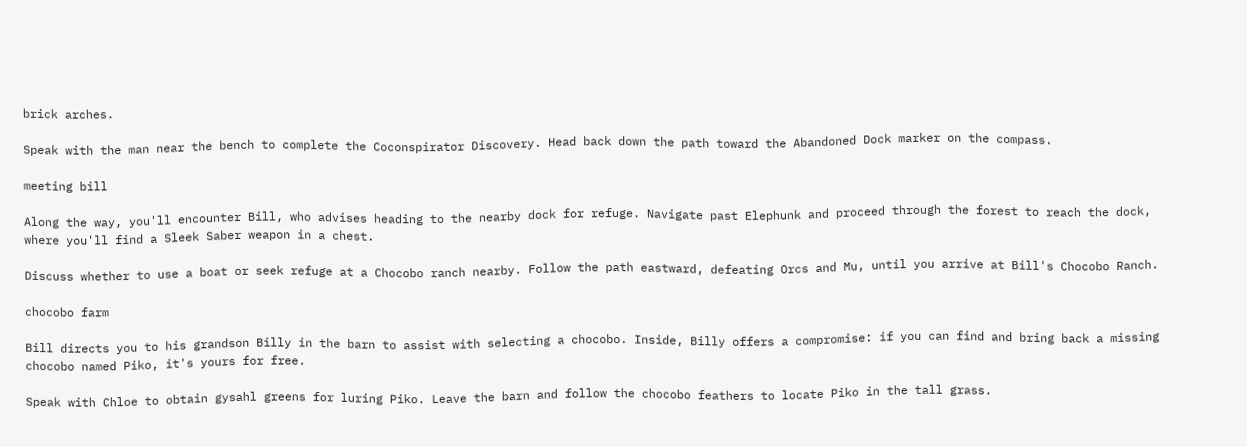brick arches.

Speak with the man near the bench to complete the Coconspirator Discovery. Head back down the path toward the Abandoned Dock marker on the compass.

meeting bill

Along the way, you'll encounter Bill, who advises heading to the nearby dock for refuge. Navigate past Elephunk and proceed through the forest to reach the dock, where you'll find a Sleek Saber weapon in a chest.

Discuss whether to use a boat or seek refuge at a Chocobo ranch nearby. Follow the path eastward, defeating Orcs and Mu, until you arrive at Bill's Chocobo Ranch.

chocobo farm

Bill directs you to his grandson Billy in the barn to assist with selecting a chocobo. Inside, Billy offers a compromise: if you can find and bring back a missing chocobo named Piko, it's yours for free.

Speak with Chloe to obtain gysahl greens for luring Piko. Leave the barn and follow the chocobo feathers to locate Piko in the tall grass.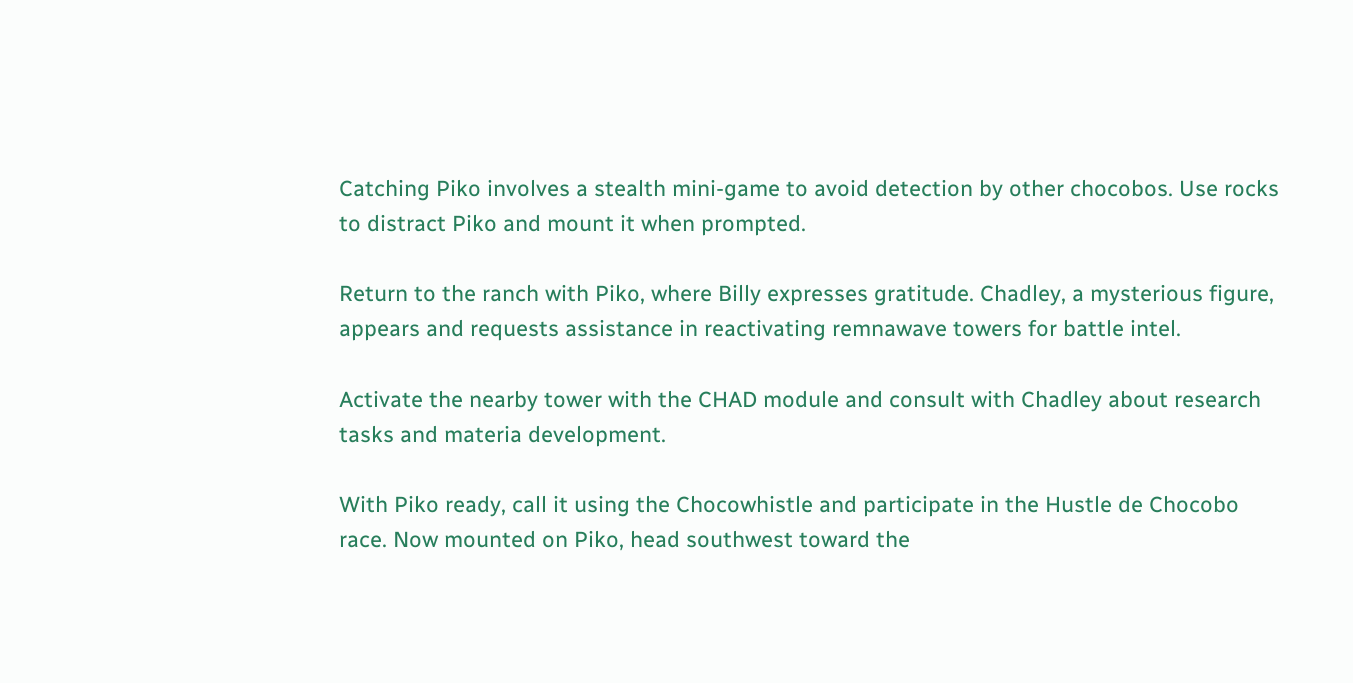Catching Piko involves a stealth mini-game to avoid detection by other chocobos. Use rocks to distract Piko and mount it when prompted.

Return to the ranch with Piko, where Billy expresses gratitude. Chadley, a mysterious figure, appears and requests assistance in reactivating remnawave towers for battle intel.

Activate the nearby tower with the CHAD module and consult with Chadley about research tasks and materia development.

With Piko ready, call it using the Chocowhistle and participate in the Hustle de Chocobo race. Now mounted on Piko, head southwest toward the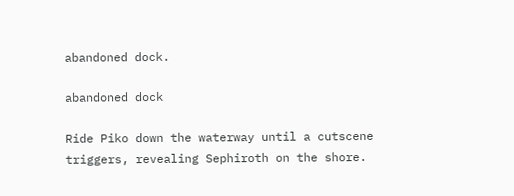abandoned dock.

abandoned dock

Ride Piko down the waterway until a cutscene triggers, revealing Sephiroth on the shore.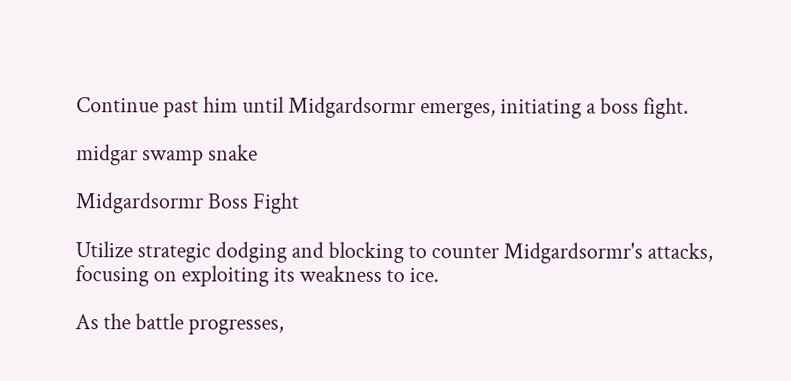Continue past him until Midgardsormr emerges, initiating a boss fight.

midgar swamp snake

Midgardsormr Boss Fight

Utilize strategic dodging and blocking to counter Midgardsormr's attacks, focusing on exploiting its weakness to ice.

As the battle progresses,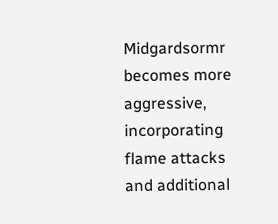Midgardsormr becomes more aggressive, incorporating flame attacks and additional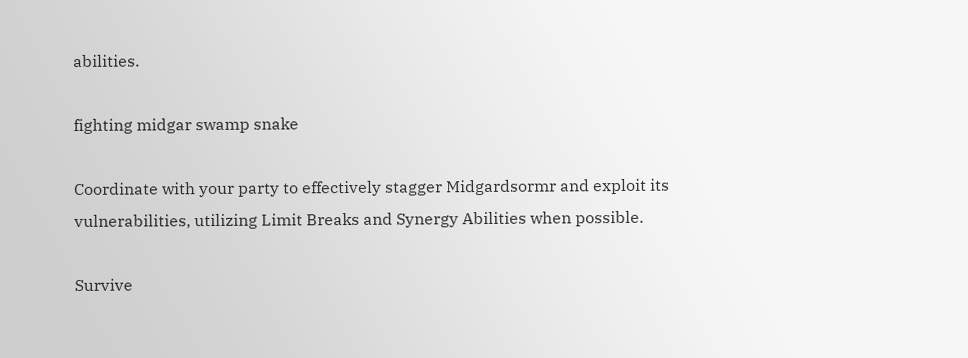abilities.

fighting midgar swamp snake

Coordinate with your party to effectively stagger Midgardsormr and exploit its vulnerabilities, utilizing Limit Breaks and Synergy Abilities when possible.

Survive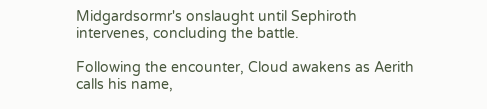Midgardsormr's onslaught until Sephiroth intervenes, concluding the battle.

Following the encounter, Cloud awakens as Aerith calls his name,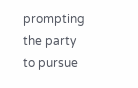prompting the party to pursue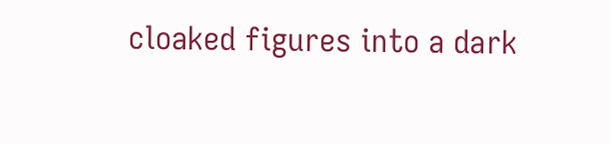cloaked figures into a dark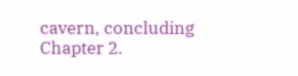cavern, concluding Chapter 2.